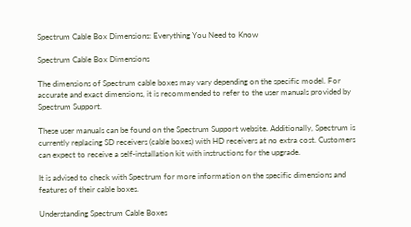Spectrum Cable Box Dimensions: Everything You Need to Know

Spectrum Cable Box Dimensions

The dimensions of Spectrum cable boxes may vary depending on the specific model. For accurate and exact dimensions, it is recommended to refer to the user manuals provided by Spectrum Support.

These user manuals can be found on the Spectrum Support website. Additionally, Spectrum is currently replacing SD receivers (cable boxes) with HD receivers at no extra cost. Customers can expect to receive a self-installation kit with instructions for the upgrade.

It is advised to check with Spectrum for more information on the specific dimensions and features of their cable boxes.

Understanding Spectrum Cable Boxes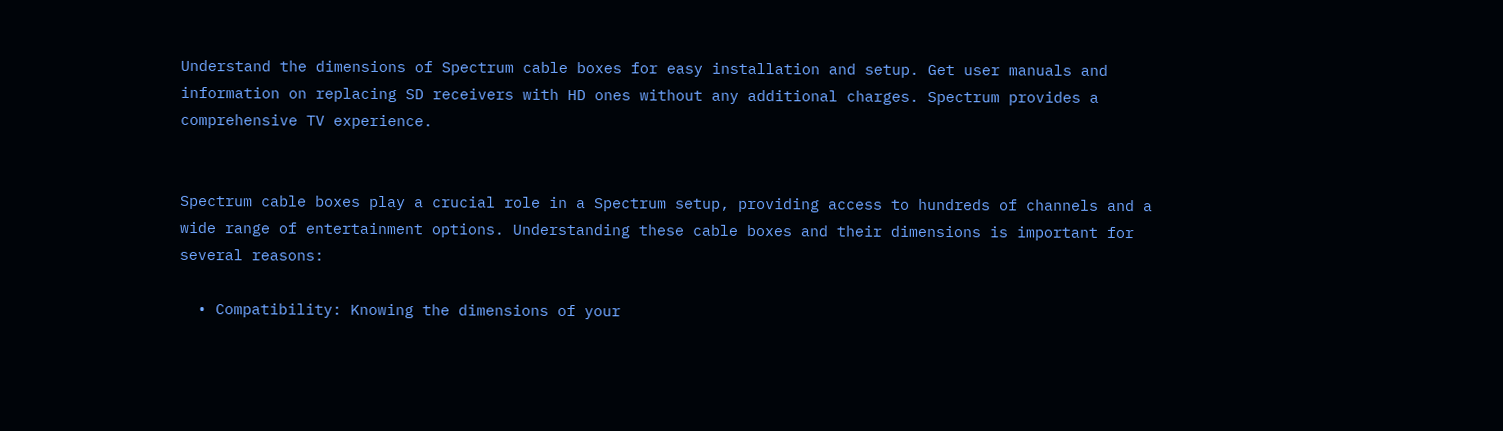Understand the dimensions of Spectrum cable boxes for easy installation and setup. Get user manuals and information on replacing SD receivers with HD ones without any additional charges. Spectrum provides a comprehensive TV experience.


Spectrum cable boxes play a crucial role in a Spectrum setup, providing access to hundreds of channels and a wide range of entertainment options. Understanding these cable boxes and their dimensions is important for several reasons:

  • Compatibility: Knowing the dimensions of your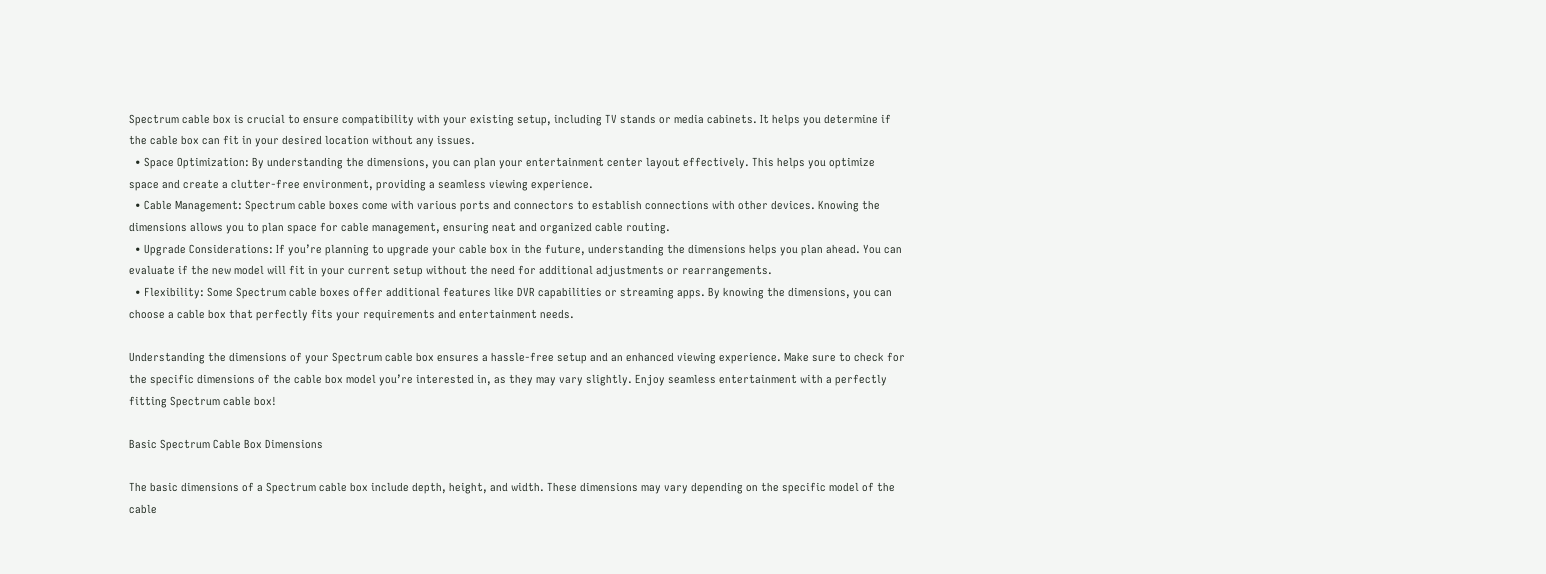Spectrum cable box is crucial to ensure compatibility with your existing setup, including TV stands or media cabinets. It helps you determine if the cable box can fit in your desired location without any issues.
  • Space Optimization: By understanding the dimensions, you can plan your entertainment center layout effectively. This helps you optimize space and create a clutter-free environment, providing a seamless viewing experience.
  • Cable Management: Spectrum cable boxes come with various ports and connectors to establish connections with other devices. Knowing the dimensions allows you to plan space for cable management, ensuring neat and organized cable routing.
  • Upgrade Considerations: If you’re planning to upgrade your cable box in the future, understanding the dimensions helps you plan ahead. You can evaluate if the new model will fit in your current setup without the need for additional adjustments or rearrangements.
  • Flexibility: Some Spectrum cable boxes offer additional features like DVR capabilities or streaming apps. By knowing the dimensions, you can choose a cable box that perfectly fits your requirements and entertainment needs.

Understanding the dimensions of your Spectrum cable box ensures a hassle-free setup and an enhanced viewing experience. Make sure to check for the specific dimensions of the cable box model you’re interested in, as they may vary slightly. Enjoy seamless entertainment with a perfectly fitting Spectrum cable box!

Basic Spectrum Cable Box Dimensions

The basic dimensions of a Spectrum cable box include depth, height, and width. These dimensions may vary depending on the specific model of the cable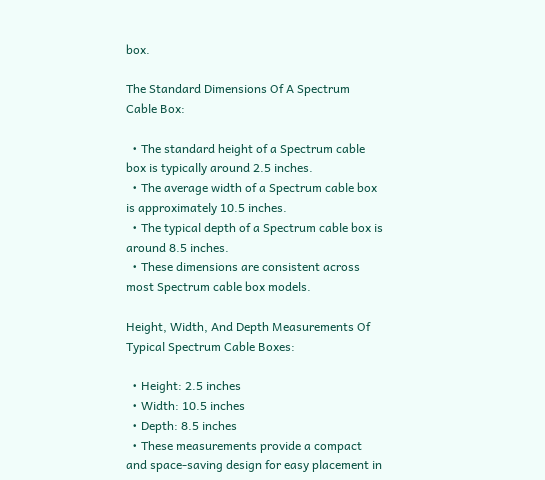box.

The Standard Dimensions Of A Spectrum Cable Box:

  • The standard height of a Spectrum cable box is typically around 2.5 inches.
  • The average width of a Spectrum cable box is approximately 10.5 inches.
  • The typical depth of a Spectrum cable box is around 8.5 inches.
  • These dimensions are consistent across most Spectrum cable box models.

Height, Width, And Depth Measurements Of Typical Spectrum Cable Boxes:

  • Height: 2.5 inches
  • Width: 10.5 inches
  • Depth: 8.5 inches
  • These measurements provide a compact and space-saving design for easy placement in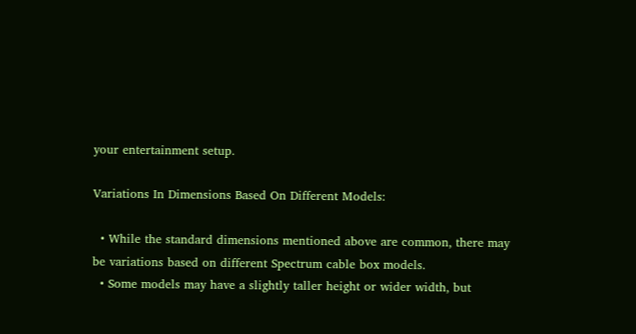your entertainment setup.

Variations In Dimensions Based On Different Models:

  • While the standard dimensions mentioned above are common, there may be variations based on different Spectrum cable box models.
  • Some models may have a slightly taller height or wider width, but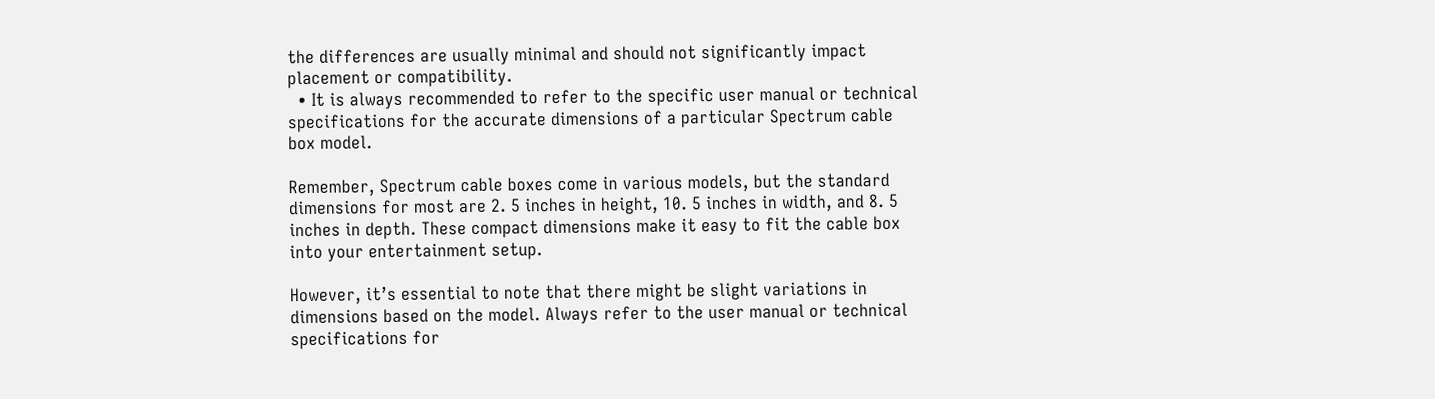the differences are usually minimal and should not significantly impact placement or compatibility.
  • It is always recommended to refer to the specific user manual or technical specifications for the accurate dimensions of a particular Spectrum cable box model.

Remember, Spectrum cable boxes come in various models, but the standard dimensions for most are 2. 5 inches in height, 10. 5 inches in width, and 8. 5 inches in depth. These compact dimensions make it easy to fit the cable box into your entertainment setup.

However, it’s essential to note that there might be slight variations in dimensions based on the model. Always refer to the user manual or technical specifications for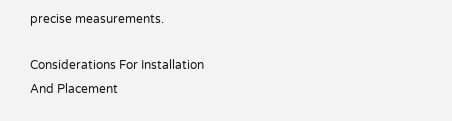precise measurements.

Considerations For Installation And Placement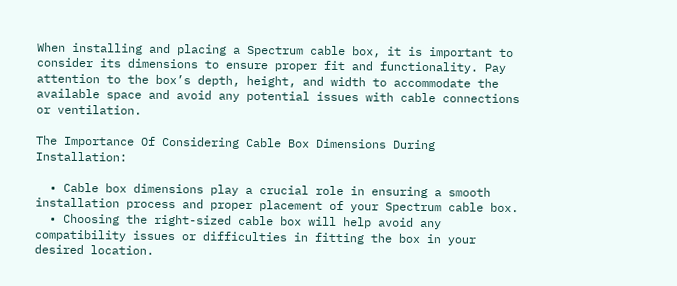When installing and placing a Spectrum cable box, it is important to consider its dimensions to ensure proper fit and functionality. Pay attention to the box’s depth, height, and width to accommodate the available space and avoid any potential issues with cable connections or ventilation.

The Importance Of Considering Cable Box Dimensions During Installation:

  • Cable box dimensions play a crucial role in ensuring a smooth installation process and proper placement of your Spectrum cable box.
  • Choosing the right-sized cable box will help avoid any compatibility issues or difficulties in fitting the box in your desired location.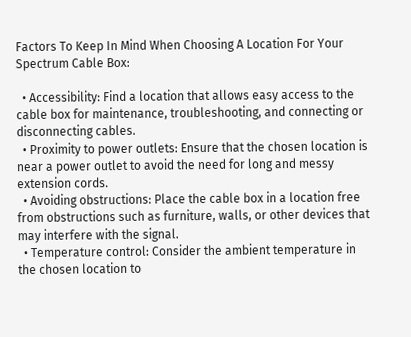Factors To Keep In Mind When Choosing A Location For Your Spectrum Cable Box:

  • Accessibility: Find a location that allows easy access to the cable box for maintenance, troubleshooting, and connecting or disconnecting cables.
  • Proximity to power outlets: Ensure that the chosen location is near a power outlet to avoid the need for long and messy extension cords.
  • Avoiding obstructions: Place the cable box in a location free from obstructions such as furniture, walls, or other devices that may interfere with the signal.
  • Temperature control: Consider the ambient temperature in the chosen location to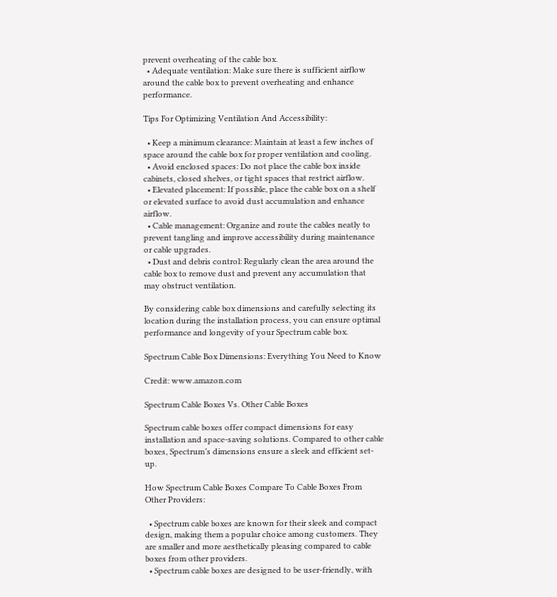prevent overheating of the cable box.
  • Adequate ventilation: Make sure there is sufficient airflow around the cable box to prevent overheating and enhance performance.

Tips For Optimizing Ventilation And Accessibility:

  • Keep a minimum clearance: Maintain at least a few inches of space around the cable box for proper ventilation and cooling.
  • Avoid enclosed spaces: Do not place the cable box inside cabinets, closed shelves, or tight spaces that restrict airflow.
  • Elevated placement: If possible, place the cable box on a shelf or elevated surface to avoid dust accumulation and enhance airflow.
  • Cable management: Organize and route the cables neatly to prevent tangling and improve accessibility during maintenance or cable upgrades.
  • Dust and debris control: Regularly clean the area around the cable box to remove dust and prevent any accumulation that may obstruct ventilation.

By considering cable box dimensions and carefully selecting its location during the installation process, you can ensure optimal performance and longevity of your Spectrum cable box.

Spectrum Cable Box Dimensions: Everything You Need to Know

Credit: www.amazon.com

Spectrum Cable Boxes Vs. Other Cable Boxes

Spectrum cable boxes offer compact dimensions for easy installation and space-saving solutions. Compared to other cable boxes, Spectrum’s dimensions ensure a sleek and efficient set-up.

How Spectrum Cable Boxes Compare To Cable Boxes From Other Providers:

  • Spectrum cable boxes are known for their sleek and compact design, making them a popular choice among customers. They are smaller and more aesthetically pleasing compared to cable boxes from other providers.
  • Spectrum cable boxes are designed to be user-friendly, with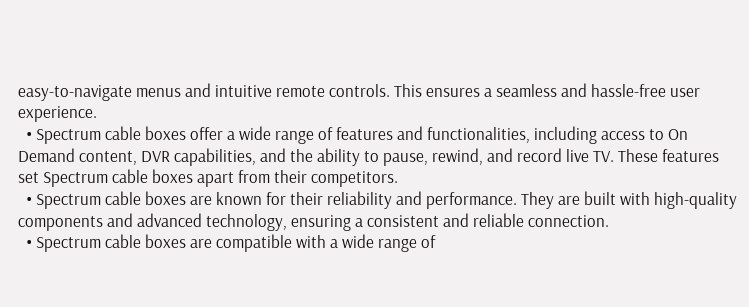easy-to-navigate menus and intuitive remote controls. This ensures a seamless and hassle-free user experience.
  • Spectrum cable boxes offer a wide range of features and functionalities, including access to On Demand content, DVR capabilities, and the ability to pause, rewind, and record live TV. These features set Spectrum cable boxes apart from their competitors.
  • Spectrum cable boxes are known for their reliability and performance. They are built with high-quality components and advanced technology, ensuring a consistent and reliable connection.
  • Spectrum cable boxes are compatible with a wide range of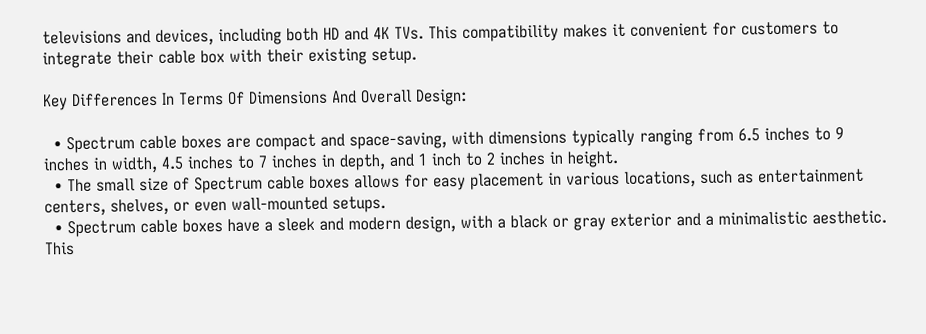televisions and devices, including both HD and 4K TVs. This compatibility makes it convenient for customers to integrate their cable box with their existing setup.

Key Differences In Terms Of Dimensions And Overall Design:

  • Spectrum cable boxes are compact and space-saving, with dimensions typically ranging from 6.5 inches to 9 inches in width, 4.5 inches to 7 inches in depth, and 1 inch to 2 inches in height.
  • The small size of Spectrum cable boxes allows for easy placement in various locations, such as entertainment centers, shelves, or even wall-mounted setups.
  • Spectrum cable boxes have a sleek and modern design, with a black or gray exterior and a minimalistic aesthetic. This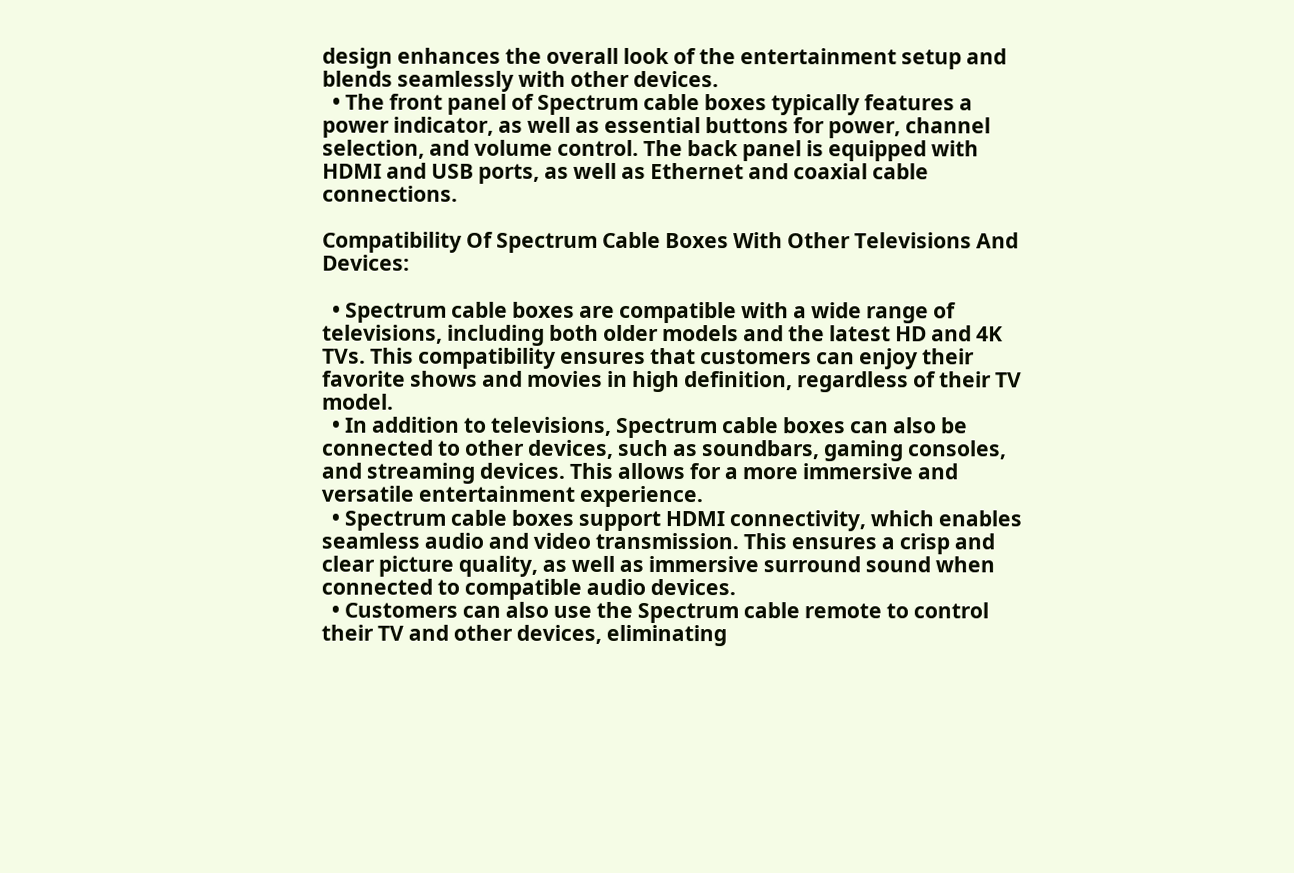design enhances the overall look of the entertainment setup and blends seamlessly with other devices.
  • The front panel of Spectrum cable boxes typically features a power indicator, as well as essential buttons for power, channel selection, and volume control. The back panel is equipped with HDMI and USB ports, as well as Ethernet and coaxial cable connections.

Compatibility Of Spectrum Cable Boxes With Other Televisions And Devices:

  • Spectrum cable boxes are compatible with a wide range of televisions, including both older models and the latest HD and 4K TVs. This compatibility ensures that customers can enjoy their favorite shows and movies in high definition, regardless of their TV model.
  • In addition to televisions, Spectrum cable boxes can also be connected to other devices, such as soundbars, gaming consoles, and streaming devices. This allows for a more immersive and versatile entertainment experience.
  • Spectrum cable boxes support HDMI connectivity, which enables seamless audio and video transmission. This ensures a crisp and clear picture quality, as well as immersive surround sound when connected to compatible audio devices.
  • Customers can also use the Spectrum cable remote to control their TV and other devices, eliminating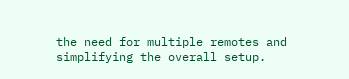the need for multiple remotes and simplifying the overall setup.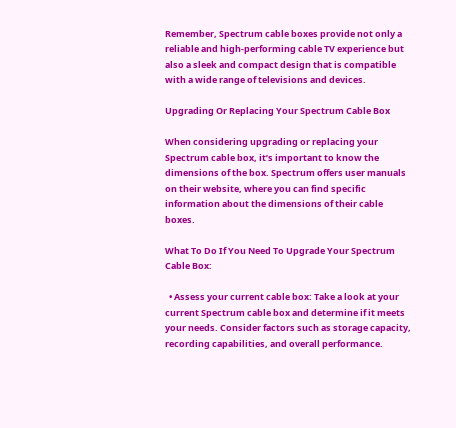Remember, Spectrum cable boxes provide not only a reliable and high-performing cable TV experience but also a sleek and compact design that is compatible with a wide range of televisions and devices.

Upgrading Or Replacing Your Spectrum Cable Box

When considering upgrading or replacing your Spectrum cable box, it’s important to know the dimensions of the box. Spectrum offers user manuals on their website, where you can find specific information about the dimensions of their cable boxes.

What To Do If You Need To Upgrade Your Spectrum Cable Box:

  • Assess your current cable box: Take a look at your current Spectrum cable box and determine if it meets your needs. Consider factors such as storage capacity, recording capabilities, and overall performance.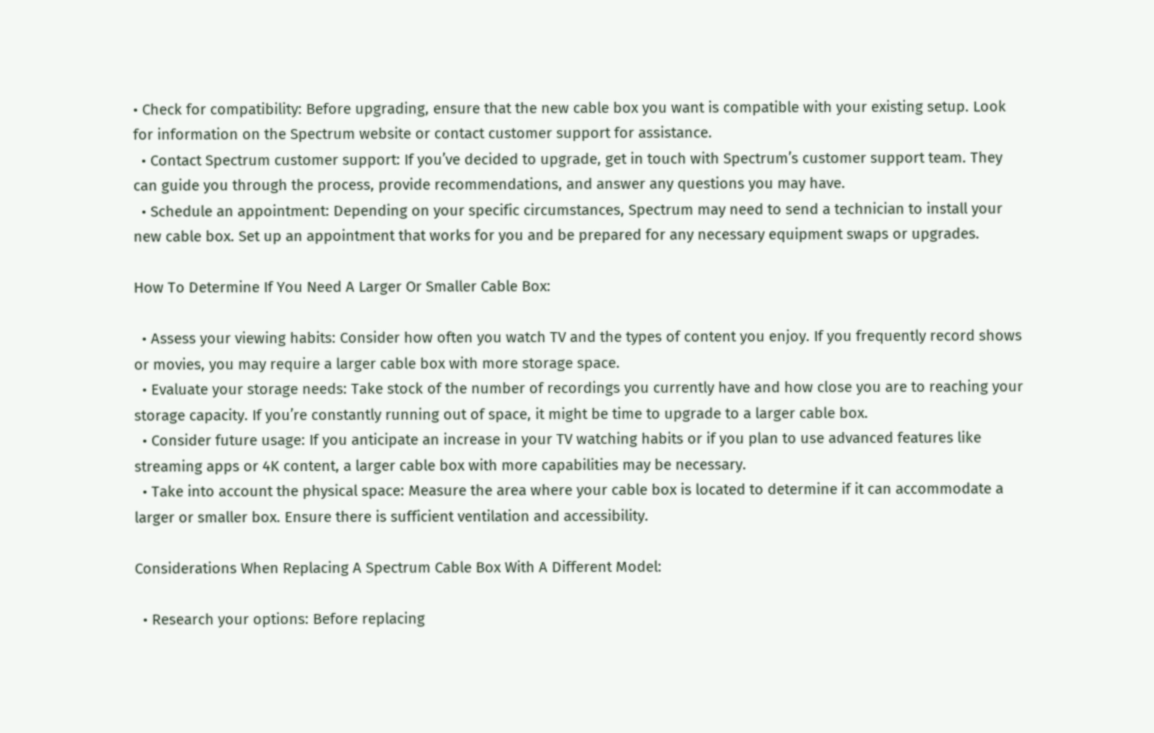• Check for compatibility: Before upgrading, ensure that the new cable box you want is compatible with your existing setup. Look for information on the Spectrum website or contact customer support for assistance.
  • Contact Spectrum customer support: If you’ve decided to upgrade, get in touch with Spectrum’s customer support team. They can guide you through the process, provide recommendations, and answer any questions you may have.
  • Schedule an appointment: Depending on your specific circumstances, Spectrum may need to send a technician to install your new cable box. Set up an appointment that works for you and be prepared for any necessary equipment swaps or upgrades.

How To Determine If You Need A Larger Or Smaller Cable Box:

  • Assess your viewing habits: Consider how often you watch TV and the types of content you enjoy. If you frequently record shows or movies, you may require a larger cable box with more storage space.
  • Evaluate your storage needs: Take stock of the number of recordings you currently have and how close you are to reaching your storage capacity. If you’re constantly running out of space, it might be time to upgrade to a larger cable box.
  • Consider future usage: If you anticipate an increase in your TV watching habits or if you plan to use advanced features like streaming apps or 4K content, a larger cable box with more capabilities may be necessary.
  • Take into account the physical space: Measure the area where your cable box is located to determine if it can accommodate a larger or smaller box. Ensure there is sufficient ventilation and accessibility.

Considerations When Replacing A Spectrum Cable Box With A Different Model:

  • Research your options: Before replacing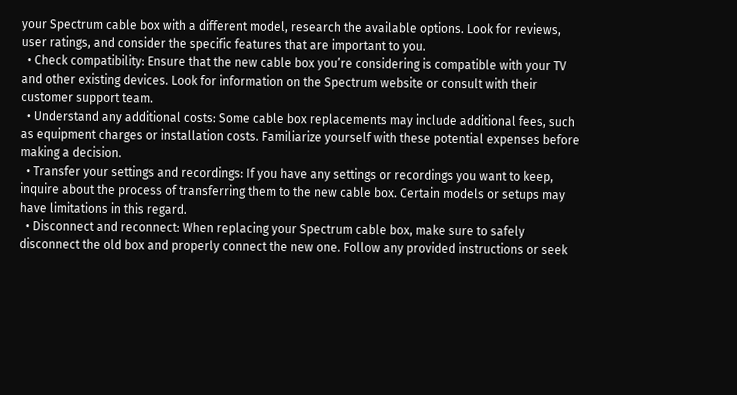your Spectrum cable box with a different model, research the available options. Look for reviews, user ratings, and consider the specific features that are important to you.
  • Check compatibility: Ensure that the new cable box you’re considering is compatible with your TV and other existing devices. Look for information on the Spectrum website or consult with their customer support team.
  • Understand any additional costs: Some cable box replacements may include additional fees, such as equipment charges or installation costs. Familiarize yourself with these potential expenses before making a decision.
  • Transfer your settings and recordings: If you have any settings or recordings you want to keep, inquire about the process of transferring them to the new cable box. Certain models or setups may have limitations in this regard.
  • Disconnect and reconnect: When replacing your Spectrum cable box, make sure to safely disconnect the old box and properly connect the new one. Follow any provided instructions or seek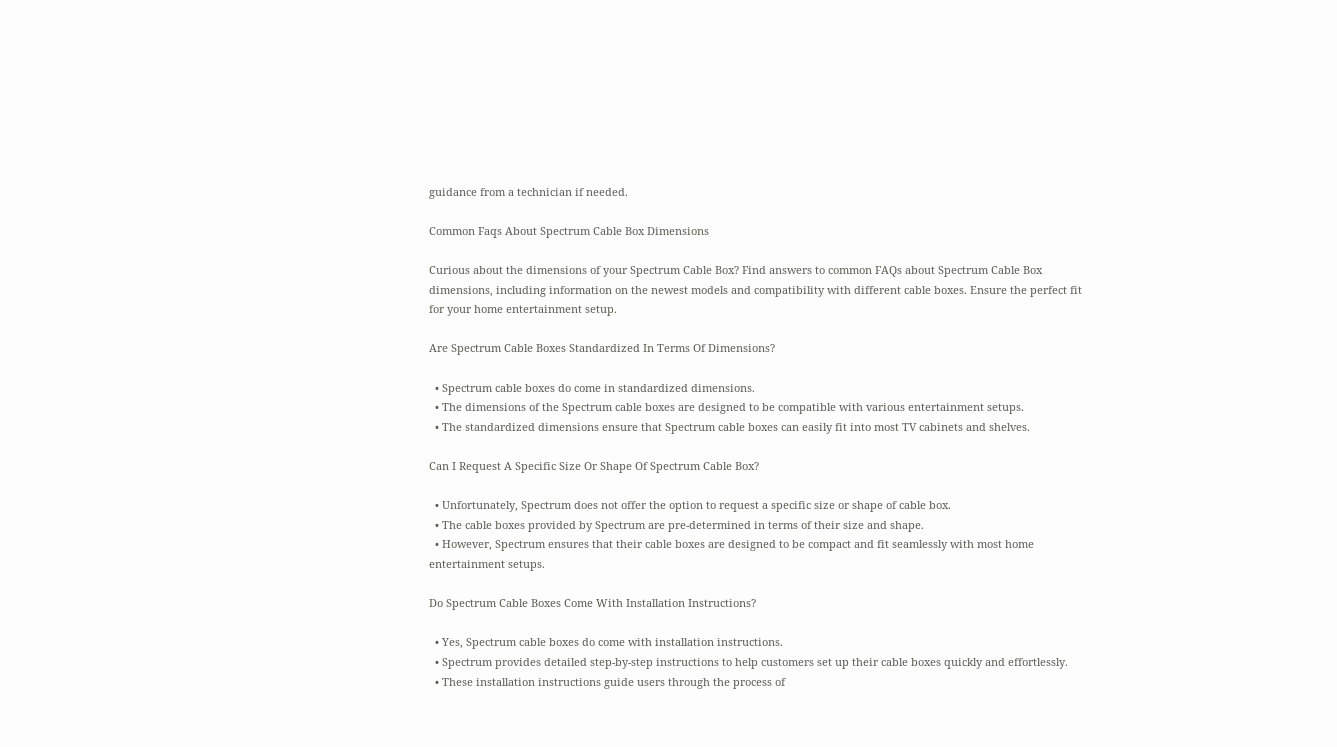guidance from a technician if needed.

Common Faqs About Spectrum Cable Box Dimensions

Curious about the dimensions of your Spectrum Cable Box? Find answers to common FAQs about Spectrum Cable Box dimensions, including information on the newest models and compatibility with different cable boxes. Ensure the perfect fit for your home entertainment setup.

Are Spectrum Cable Boxes Standardized In Terms Of Dimensions?

  • Spectrum cable boxes do come in standardized dimensions.
  • The dimensions of the Spectrum cable boxes are designed to be compatible with various entertainment setups.
  • The standardized dimensions ensure that Spectrum cable boxes can easily fit into most TV cabinets and shelves.

Can I Request A Specific Size Or Shape Of Spectrum Cable Box?

  • Unfortunately, Spectrum does not offer the option to request a specific size or shape of cable box.
  • The cable boxes provided by Spectrum are pre-determined in terms of their size and shape.
  • However, Spectrum ensures that their cable boxes are designed to be compact and fit seamlessly with most home entertainment setups.

Do Spectrum Cable Boxes Come With Installation Instructions?

  • Yes, Spectrum cable boxes do come with installation instructions.
  • Spectrum provides detailed step-by-step instructions to help customers set up their cable boxes quickly and effortlessly.
  • These installation instructions guide users through the process of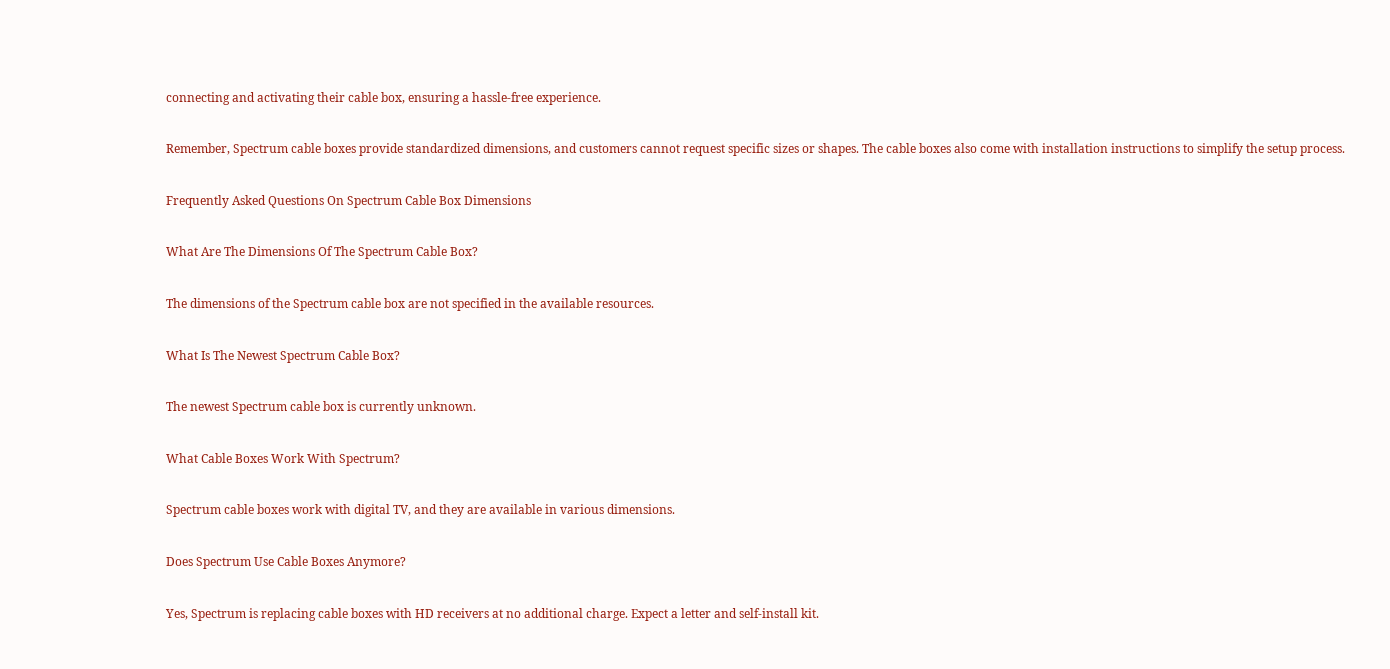connecting and activating their cable box, ensuring a hassle-free experience.

Remember, Spectrum cable boxes provide standardized dimensions, and customers cannot request specific sizes or shapes. The cable boxes also come with installation instructions to simplify the setup process.

Frequently Asked Questions On Spectrum Cable Box Dimensions

What Are The Dimensions Of The Spectrum Cable Box?

The dimensions of the Spectrum cable box are not specified in the available resources.

What Is The Newest Spectrum Cable Box?

The newest Spectrum cable box is currently unknown.

What Cable Boxes Work With Spectrum?

Spectrum cable boxes work with digital TV, and they are available in various dimensions.

Does Spectrum Use Cable Boxes Anymore?

Yes, Spectrum is replacing cable boxes with HD receivers at no additional charge. Expect a letter and self-install kit.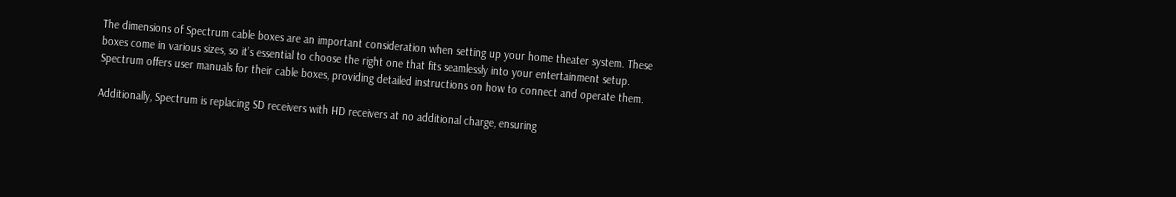The dimensions of Spectrum cable boxes are an important consideration when setting up your home theater system. These boxes come in various sizes, so it’s essential to choose the right one that fits seamlessly into your entertainment setup. Spectrum offers user manuals for their cable boxes, providing detailed instructions on how to connect and operate them.

Additionally, Spectrum is replacing SD receivers with HD receivers at no additional charge, ensuring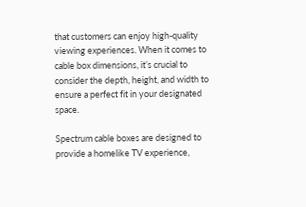that customers can enjoy high-quality viewing experiences. When it comes to cable box dimensions, it’s crucial to consider the depth, height, and width to ensure a perfect fit in your designated space.

Spectrum cable boxes are designed to provide a homelike TV experience,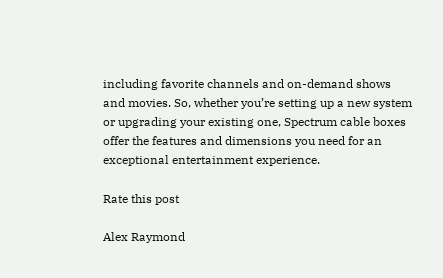including favorite channels and on-demand shows and movies. So, whether you’re setting up a new system or upgrading your existing one, Spectrum cable boxes offer the features and dimensions you need for an exceptional entertainment experience.

Rate this post

Alex Raymond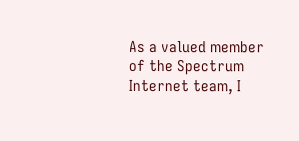As a valued member of the Spectrum Internet team, I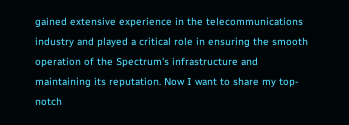gained extensive experience in the telecommunications industry and played a critical role in ensuring the smooth operation of the Spectrum's infrastructure and maintaining its reputation. Now I want to share my top-notch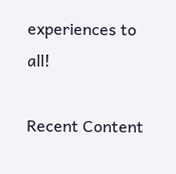experiences to all!

Recent Content